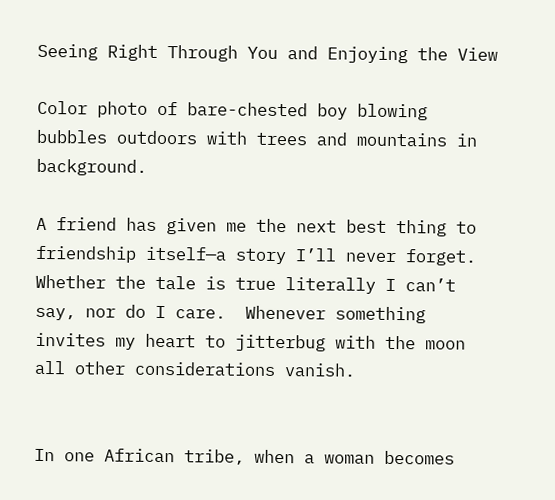Seeing Right Through You and Enjoying the View

Color photo of bare-chested boy blowing bubbles outdoors with trees and mountains in background.

A friend has given me the next best thing to friendship itself—a story I’ll never forget.  Whether the tale is true literally I can’t say, nor do I care.  Whenever something invites my heart to jitterbug with the moon all other considerations vanish.


In one African tribe, when a woman becomes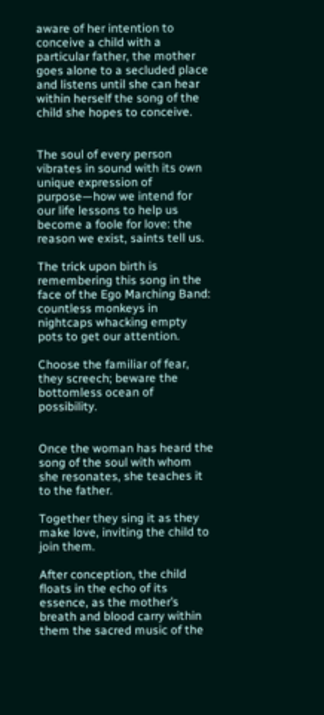aware of her intention to conceive a child with a particular father, the mother goes alone to a secluded place and listens until she can hear within herself the song of the child she hopes to conceive.


The soul of every person vibrates in sound with its own unique expression of purpose—how we intend for our life lessons to help us become a foole for love: the reason we exist, saints tell us.

The trick upon birth is remembering this song in the face of the Ego Marching Band: countless monkeys in nightcaps whacking empty pots to get our attention.

Choose the familiar of fear, they screech; beware the bottomless ocean of possibility.


Once the woman has heard the song of the soul with whom she resonates, she teaches it to the father.

Together they sing it as they make love, inviting the child to join them.

After conception, the child floats in the echo of its essence, as the mother’s breath and blood carry within them the sacred music of the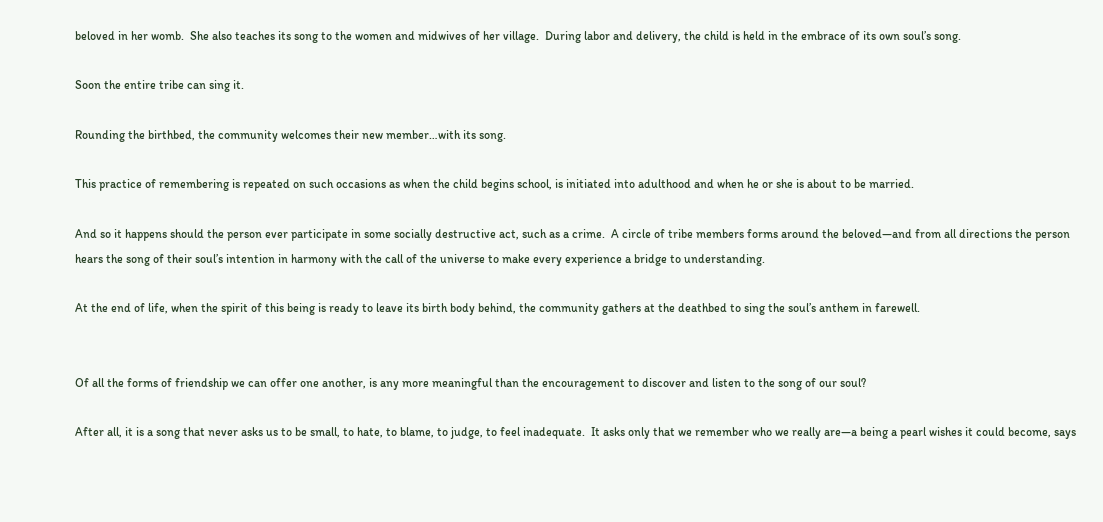beloved in her womb.  She also teaches its song to the women and midwives of her village.  During labor and delivery, the child is held in the embrace of its own soul’s song.

Soon the entire tribe can sing it.

Rounding the birthbed, the community welcomes their new member…with its song.

This practice of remembering is repeated on such occasions as when the child begins school, is initiated into adulthood and when he or she is about to be married.

And so it happens should the person ever participate in some socially destructive act, such as a crime.  A circle of tribe members forms around the beloved—and from all directions the person hears the song of their soul’s intention in harmony with the call of the universe to make every experience a bridge to understanding.

At the end of life, when the spirit of this being is ready to leave its birth body behind, the community gathers at the deathbed to sing the soul’s anthem in farewell.


Of all the forms of friendship we can offer one another, is any more meaningful than the encouragement to discover and listen to the song of our soul?

After all, it is a song that never asks us to be small, to hate, to blame, to judge, to feel inadequate.  It asks only that we remember who we really are—a being a pearl wishes it could become, says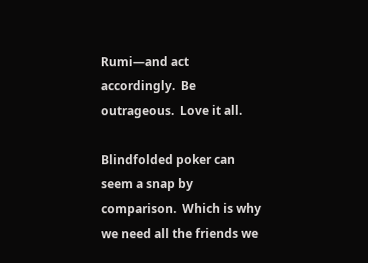Rumi—and act accordingly.  Be outrageous.  Love it all.

Blindfolded poker can seem a snap by comparison.  Which is why we need all the friends we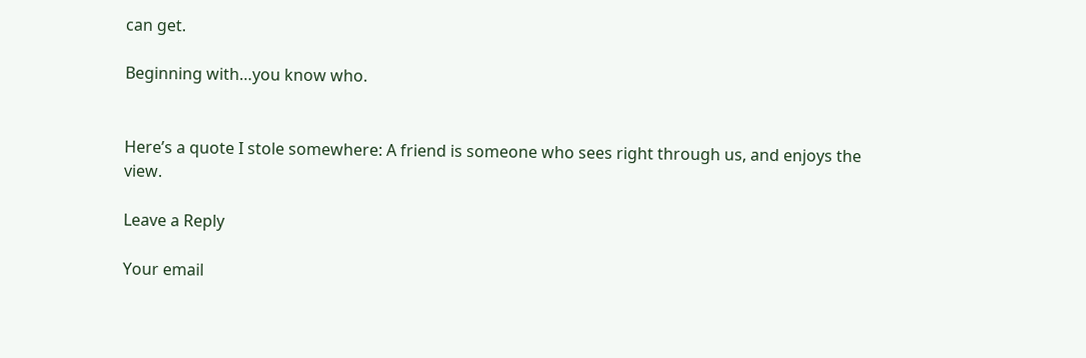can get.

Beginning with…you know who.


Here’s a quote I stole somewhere: A friend is someone who sees right through us, and enjoys the view.

Leave a Reply

Your email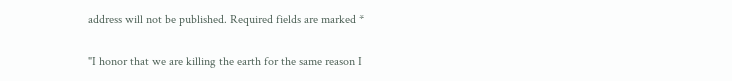address will not be published. Required fields are marked *

"I honor that we are killing the earth for the same reason I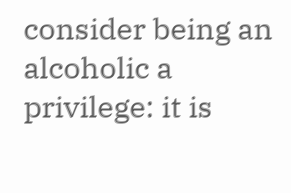consider being an alcoholic a privilege: it is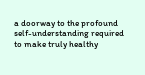a doorway to the profound self-understanding required to make truly healthy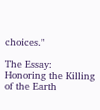choices."

The Essay: Honoring the Killing of the Earth